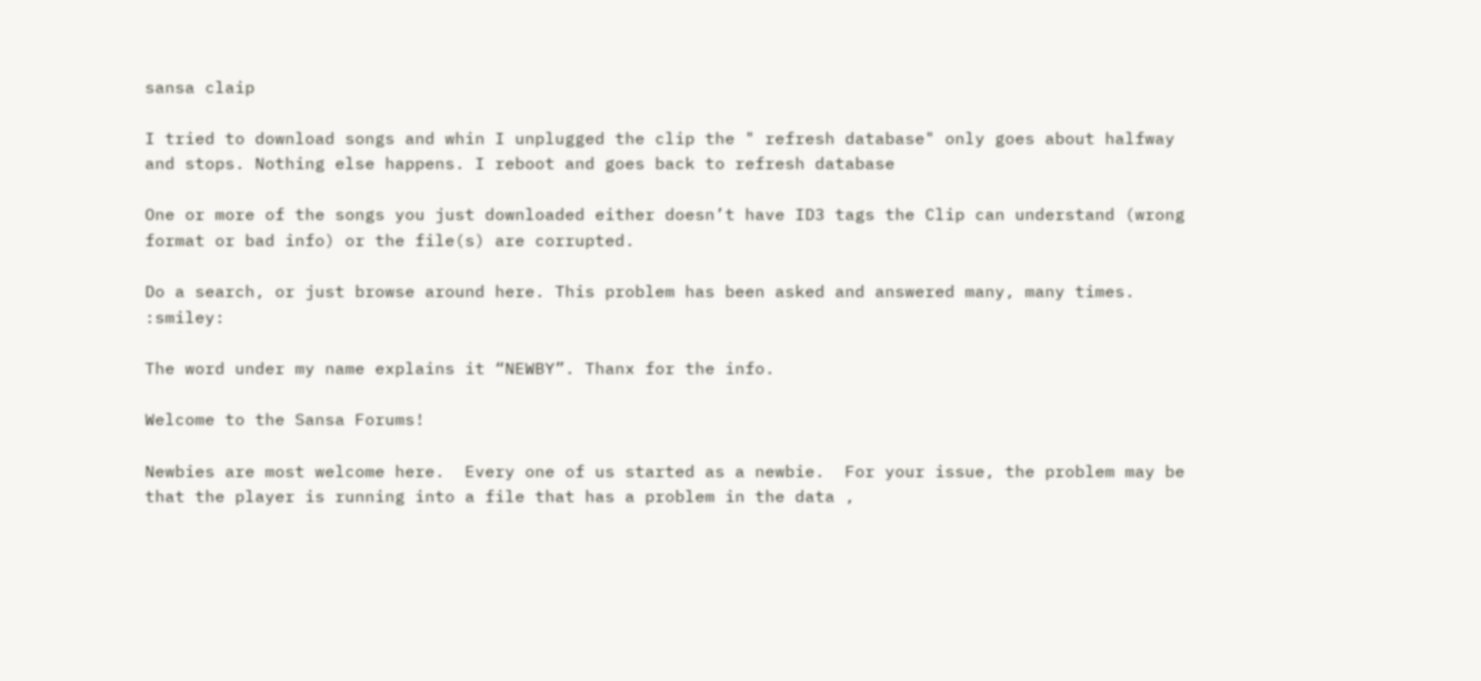sansa claip

I tried to download songs and whin I unplugged the clip the " refresh database" only goes about halfway and stops. Nothing else happens. I reboot and goes back to refresh database

One or more of the songs you just downloaded either doesn’t have ID3 tags the Clip can understand (wrong format or bad info) or the file(s) are corrupted.

Do a search, or just browse around here. This problem has been asked and answered many, many times. :smiley:

The word under my name explains it “NEWBY”. Thanx for the info.

Welcome to the Sansa Forums!

Newbies are most welcome here.  Every one of us started as a newbie.  For your issue, the problem may be that the player is running into a file that has a problem in the data ,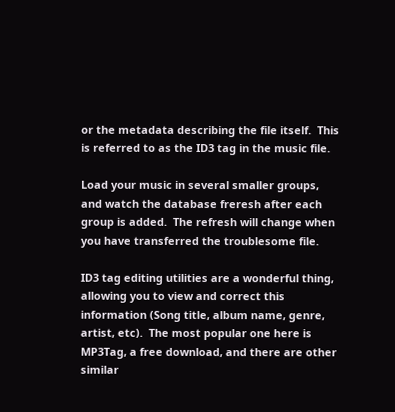or the metadata describing the file itself.  This is referred to as the ID3 tag in the music file.

Load your music in several smaller groups, and watch the database freresh after each group is added.  The refresh will change when you have transferred the troublesome file.

ID3 tag editing utilities are a wonderful thing, allowing you to view and correct this information (Song title, album name, genre, artist, etc).  The most popular one here is MP3Tag, a free download, and there are other similar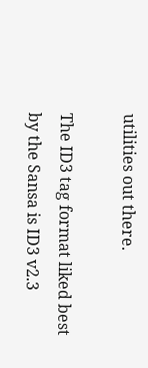utilities out there.

The ID3 tag format liked best by the Sansa is ID3 v2.3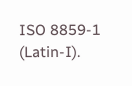ISO 8859-1 (Latin-I).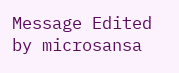Message Edited by microsansa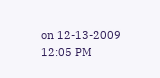on 12-13-2009 12:05 PM